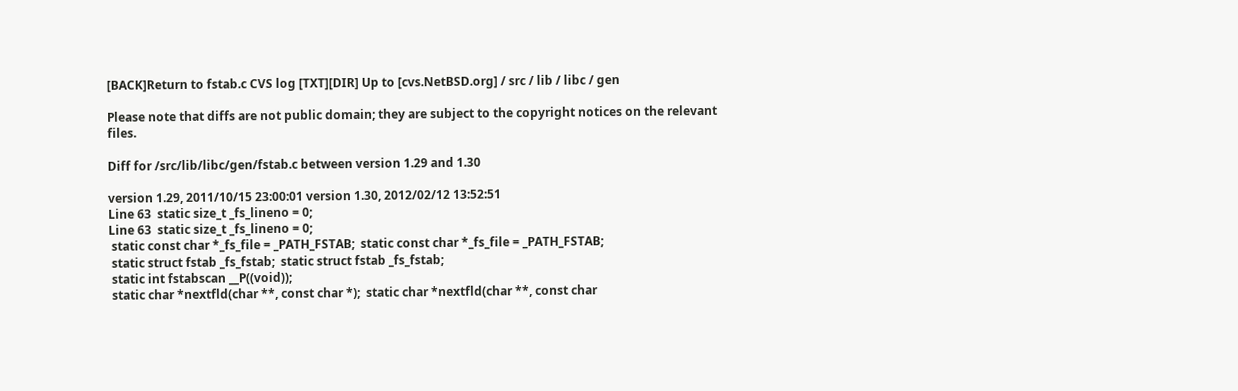[BACK]Return to fstab.c CVS log [TXT][DIR] Up to [cvs.NetBSD.org] / src / lib / libc / gen

Please note that diffs are not public domain; they are subject to the copyright notices on the relevant files.

Diff for /src/lib/libc/gen/fstab.c between version 1.29 and 1.30

version 1.29, 2011/10/15 23:00:01 version 1.30, 2012/02/12 13:52:51
Line 63  static size_t _fs_lineno = 0;
Line 63  static size_t _fs_lineno = 0;
 static const char *_fs_file = _PATH_FSTAB;  static const char *_fs_file = _PATH_FSTAB;
 static struct fstab _fs_fstab;  static struct fstab _fs_fstab;
 static int fstabscan __P((void));
 static char *nextfld(char **, const char *);  static char *nextfld(char **, const char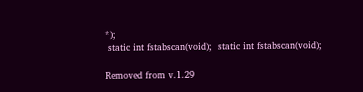*);
 static int fstabscan(void);  static int fstabscan(void);

Removed from v.1.29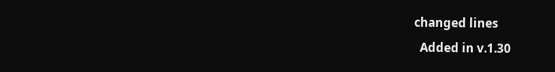changed lines
  Added in v.1.30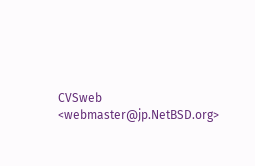CVSweb <webmaster@jp.NetBSD.org>